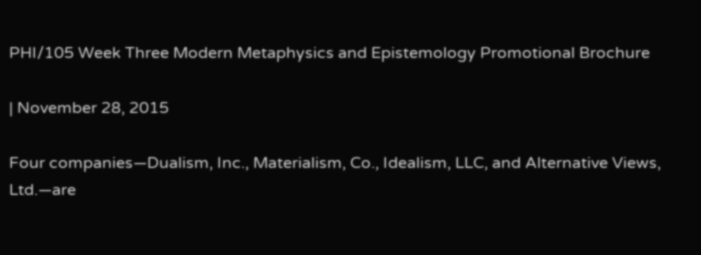PHI/105 Week Three Modern Metaphysics and Epistemology Promotional Brochure

| November 28, 2015

Four companies—Dualism, Inc., Materialism, Co., Idealism, LLC, and Alternative Views, Ltd.—are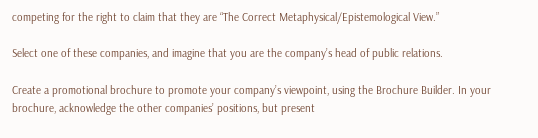competing for the right to claim that they are “The Correct Metaphysical/Epistemological View.”

Select one of these companies, and imagine that you are the company’s head of public relations.

Create a promotional brochure to promote your company’s viewpoint, using the Brochure Builder. In your brochure, acknowledge the other companies’ positions, but present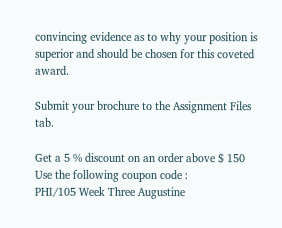convincing evidence as to why your position is superior and should be chosen for this coveted award.

Submit your brochure to the Assignment Files tab.

Get a 5 % discount on an order above $ 150
Use the following coupon code :
PHI/105 Week Three Augustine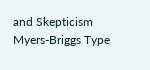and Skepticism
Myers-Briggs Type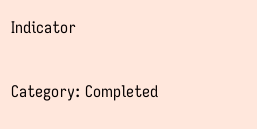Indicator

Category: Completed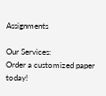Assignments

Our Services:
Order a customized paper today!